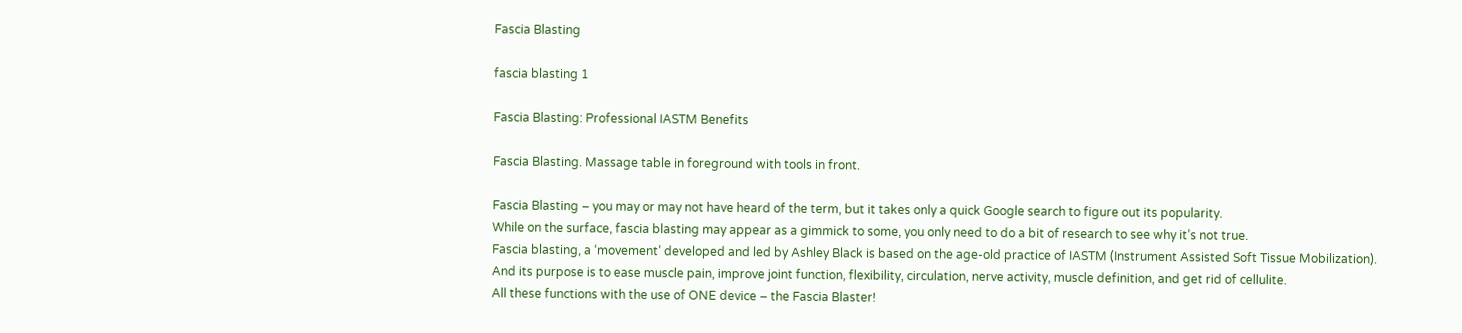Fascia Blasting

fascia blasting 1

Fascia Blasting: Professional IASTM Benefits

Fascia Blasting. Massage table in foreground with tools in front.

Fascia Blasting – you may or may not have heard of the term, but it takes only a quick Google search to figure out its popularity.
While on the surface, fascia blasting may appear as a gimmick to some, you only need to do a bit of research to see why it’s not true.
Fascia blasting, a ‘movement’ developed and led by Ashley Black is based on the age-old practice of IASTM (Instrument Assisted Soft Tissue Mobilization).
And its purpose is to ease muscle pain, improve joint function, flexibility, circulation, nerve activity, muscle definition, and get rid of cellulite.
All these functions with the use of ONE device – the Fascia Blaster!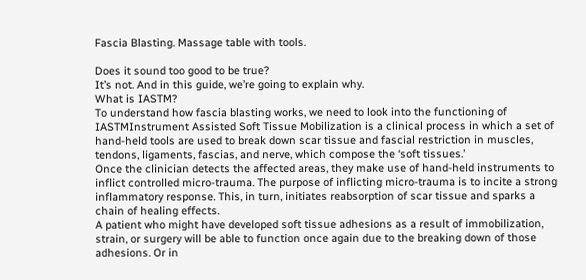Fascia Blasting. Massage table with tools.

Does it sound too good to be true?
It’s not. And in this guide, we’re going to explain why.
What is IASTM?
To understand how fascia blasting works, we need to look into the functioning of IASTMInstrument Assisted Soft Tissue Mobilization is a clinical process in which a set of hand-held tools are used to break down scar tissue and fascial restriction in muscles, tendons, ligaments, fascias, and nerve, which compose the ‘soft tissues.’
Once the clinician detects the affected areas, they make use of hand-held instruments to inflict controlled micro-trauma. The purpose of inflicting micro-trauma is to incite a strong inflammatory response. This, in turn, initiates reabsorption of scar tissue and sparks a chain of healing effects.
A patient who might have developed soft tissue adhesions as a result of immobilization, strain, or surgery will be able to function once again due to the breaking down of those adhesions. Or in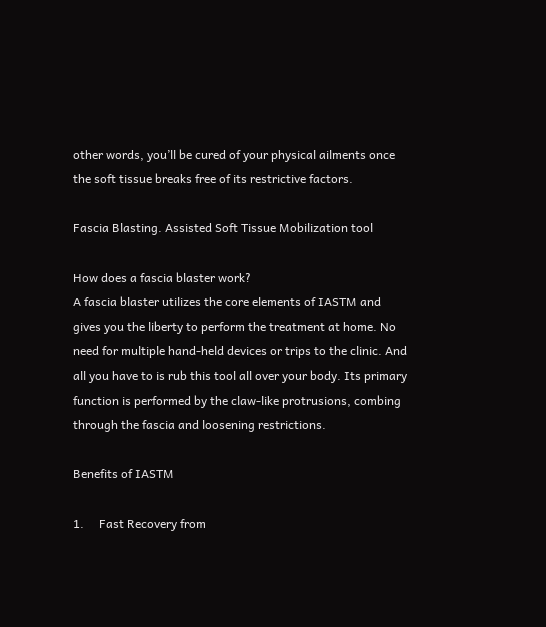other words, you’ll be cured of your physical ailments once the soft tissue breaks free of its restrictive factors.

Fascia Blasting. Assisted Soft Tissue Mobilization tool

How does a fascia blaster work?
A fascia blaster utilizes the core elements of IASTM and gives you the liberty to perform the treatment at home. No need for multiple hand-held devices or trips to the clinic. And all you have to is rub this tool all over your body. Its primary function is performed by the claw-like protrusions, combing through the fascia and loosening restrictions.

Benefits of IASTM

1.     Fast Recovery from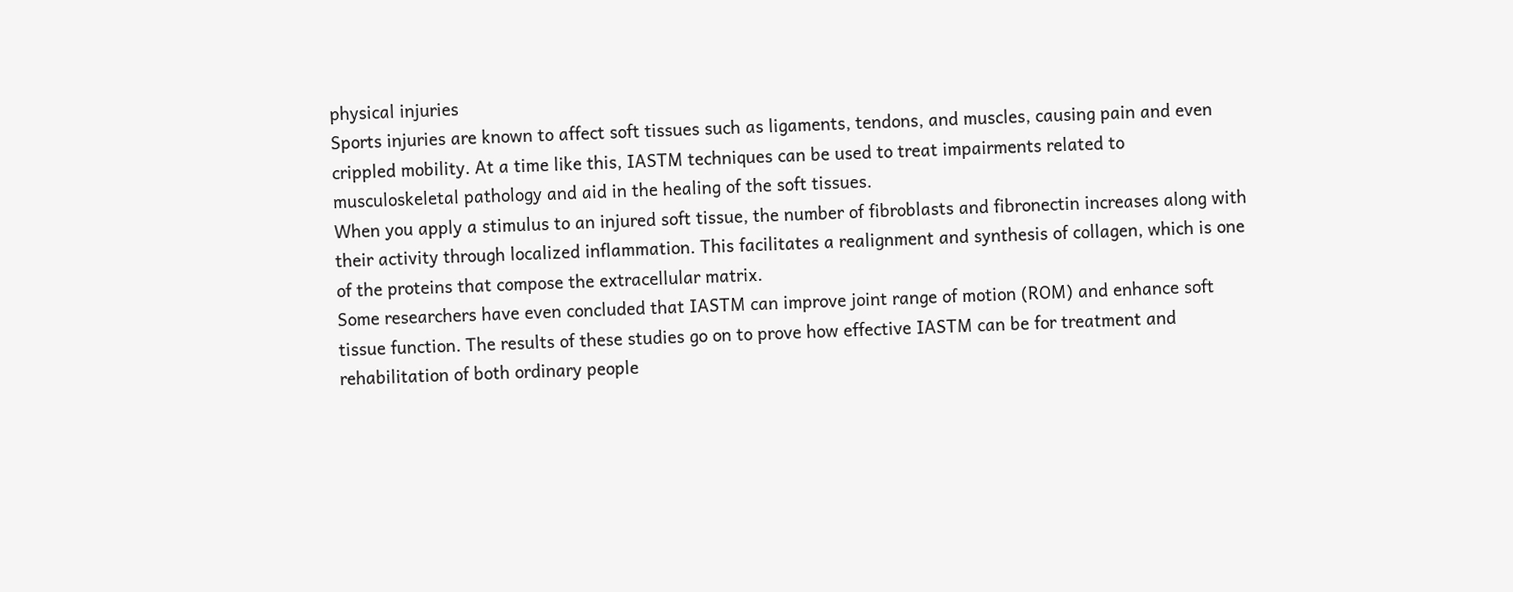physical injuries
Sports injuries are known to affect soft tissues such as ligaments, tendons, and muscles, causing pain and even crippled mobility. At a time like this, IASTM techniques can be used to treat impairments related to musculoskeletal pathology and aid in the healing of the soft tissues.
When you apply a stimulus to an injured soft tissue, the number of fibroblasts and fibronectin increases along with their activity through localized inflammation. This facilitates a realignment and synthesis of collagen, which is one of the proteins that compose the extracellular matrix.
Some researchers have even concluded that IASTM can improve joint range of motion (ROM) and enhance soft tissue function. The results of these studies go on to prove how effective IASTM can be for treatment and rehabilitation of both ordinary people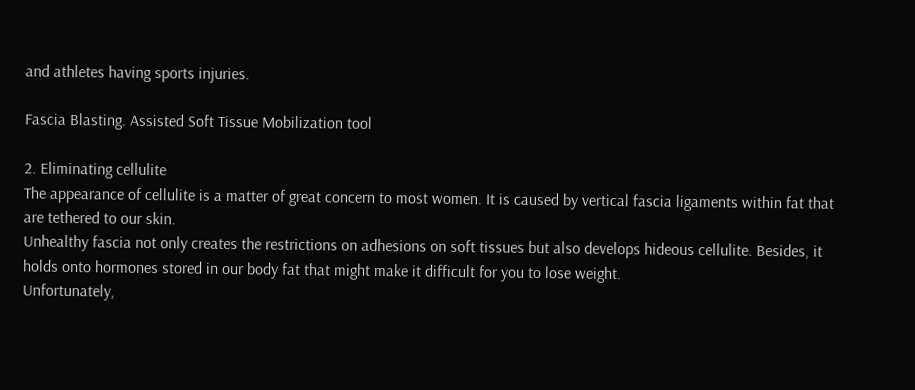and athletes having sports injuries.

Fascia Blasting. Assisted Soft Tissue Mobilization tool

2. Eliminating cellulite
The appearance of cellulite is a matter of great concern to most women. It is caused by vertical fascia ligaments within fat that are tethered to our skin.
Unhealthy fascia not only creates the restrictions on adhesions on soft tissues but also develops hideous cellulite. Besides, it holds onto hormones stored in our body fat that might make it difficult for you to lose weight.
Unfortunately,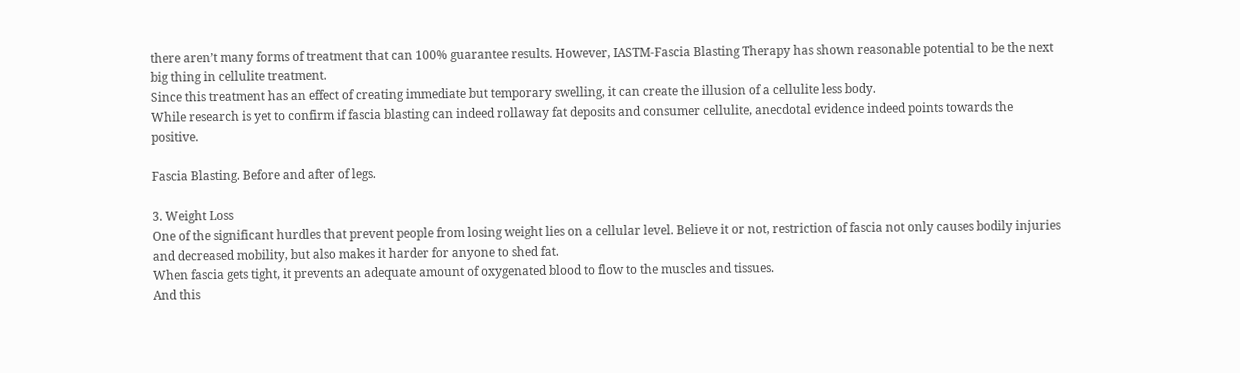there aren’t many forms of treatment that can 100% guarantee results. However, IASTM-Fascia Blasting Therapy has shown reasonable potential to be the next big thing in cellulite treatment.
Since this treatment has an effect of creating immediate but temporary swelling, it can create the illusion of a cellulite less body.
While research is yet to confirm if fascia blasting can indeed rollaway fat deposits and consumer cellulite, anecdotal evidence indeed points towards the positive.

Fascia Blasting. Before and after of legs.

3. Weight Loss
One of the significant hurdles that prevent people from losing weight lies on a cellular level. Believe it or not, restriction of fascia not only causes bodily injuries and decreased mobility, but also makes it harder for anyone to shed fat.
When fascia gets tight, it prevents an adequate amount of oxygenated blood to flow to the muscles and tissues.
And this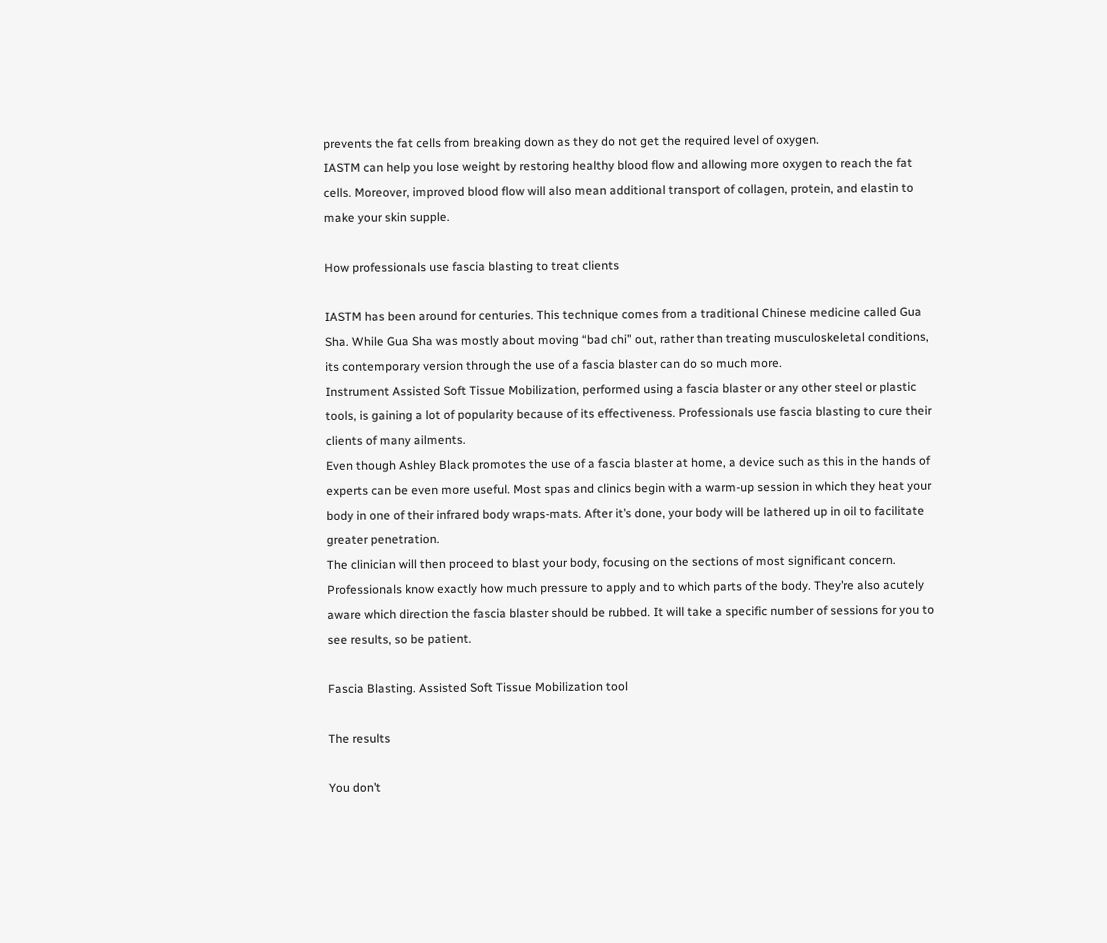prevents the fat cells from breaking down as they do not get the required level of oxygen.
IASTM can help you lose weight by restoring healthy blood flow and allowing more oxygen to reach the fat cells. Moreover, improved blood flow will also mean additional transport of collagen, protein, and elastin to make your skin supple.

How professionals use fascia blasting to treat clients

IASTM has been around for centuries. This technique comes from a traditional Chinese medicine called Gua Sha. While Gua Sha was mostly about moving “bad chi” out, rather than treating musculoskeletal conditions, its contemporary version through the use of a fascia blaster can do so much more.
Instrument Assisted Soft Tissue Mobilization, performed using a fascia blaster or any other steel or plastic tools, is gaining a lot of popularity because of its effectiveness. Professionals use fascia blasting to cure their clients of many ailments.
Even though Ashley Black promotes the use of a fascia blaster at home, a device such as this in the hands of experts can be even more useful. Most spas and clinics begin with a warm-up session in which they heat your body in one of their infrared body wraps-mats. After it’s done, your body will be lathered up in oil to facilitate greater penetration.
The clinician will then proceed to blast your body, focusing on the sections of most significant concern.
Professionals know exactly how much pressure to apply and to which parts of the body. They’re also acutely aware which direction the fascia blaster should be rubbed. It will take a specific number of sessions for you to see results, so be patient.

Fascia Blasting. Assisted Soft Tissue Mobilization tool

The results

You don’t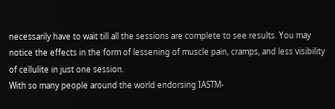necessarily have to wait till all the sessions are complete to see results. You may notice the effects in the form of lessening of muscle pain, cramps, and less visibility of cellulite in just one session.
With so many people around the world endorsing IASTM-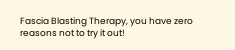Fascia Blasting Therapy, you have zero reasons not to try it out!